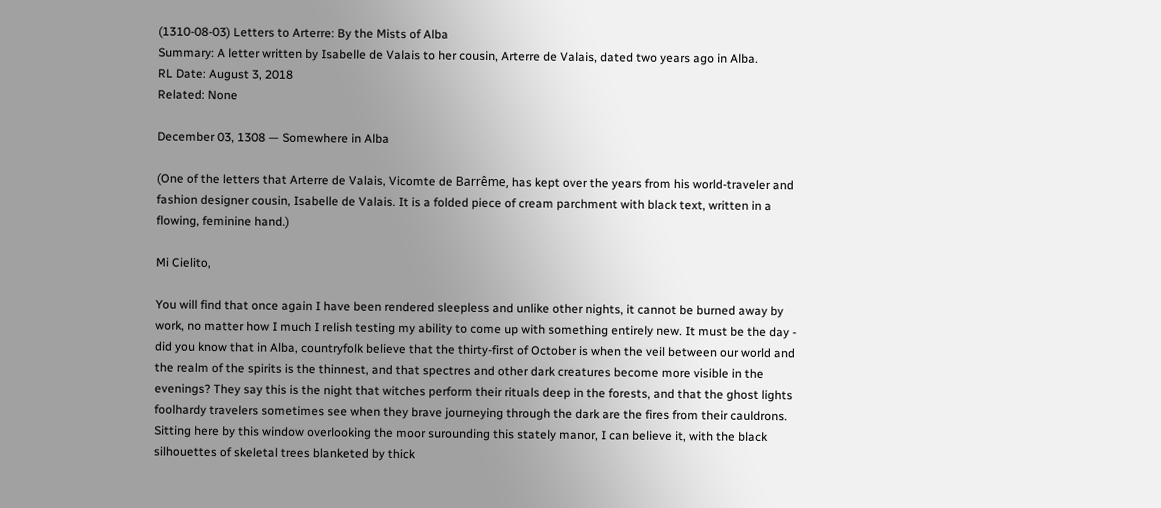(1310-08-03) Letters to Arterre: By the Mists of Alba
Summary: A letter written by Isabelle de Valais to her cousin, Arterre de Valais, dated two years ago in Alba.
RL Date: August 3, 2018
Related: None

December 03, 1308 — Somewhere in Alba

(One of the letters that Arterre de Valais, Vicomte de Barrême, has kept over the years from his world-traveler and fashion designer cousin, Isabelle de Valais. It is a folded piece of cream parchment with black text, written in a flowing, feminine hand.)

Mi Cielito,

You will find that once again I have been rendered sleepless and unlike other nights, it cannot be burned away by work, no matter how I much I relish testing my ability to come up with something entirely new. It must be the day - did you know that in Alba, countryfolk believe that the thirty-first of October is when the veil between our world and the realm of the spirits is the thinnest, and that spectres and other dark creatures become more visible in the evenings? They say this is the night that witches perform their rituals deep in the forests, and that the ghost lights foolhardy travelers sometimes see when they brave journeying through the dark are the fires from their cauldrons. Sitting here by this window overlooking the moor surounding this stately manor, I can believe it, with the black silhouettes of skeletal trees blanketed by thick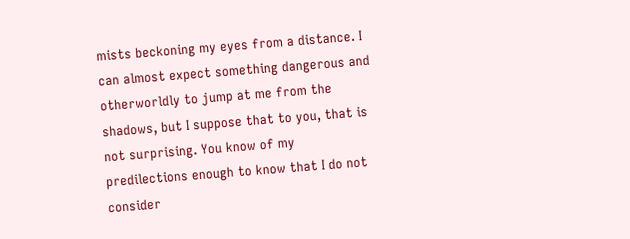mists beckoning my eyes from a distance. I can almost expect something dangerous and otherworldly to jump at me from the shadows, but I suppose that to you, that is not surprising. You know of my predilections enough to know that I do not consider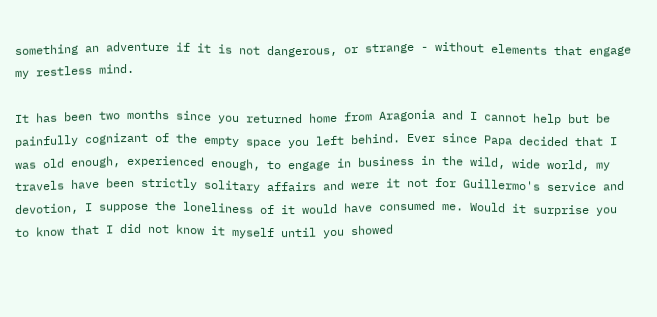something an adventure if it is not dangerous, or strange - without elements that engage my restless mind.

It has been two months since you returned home from Aragonia and I cannot help but be painfully cognizant of the empty space you left behind. Ever since Papa decided that I was old enough, experienced enough, to engage in business in the wild, wide world, my travels have been strictly solitary affairs and were it not for Guillermo's service and devotion, I suppose the loneliness of it would have consumed me. Would it surprise you to know that I did not know it myself until you showed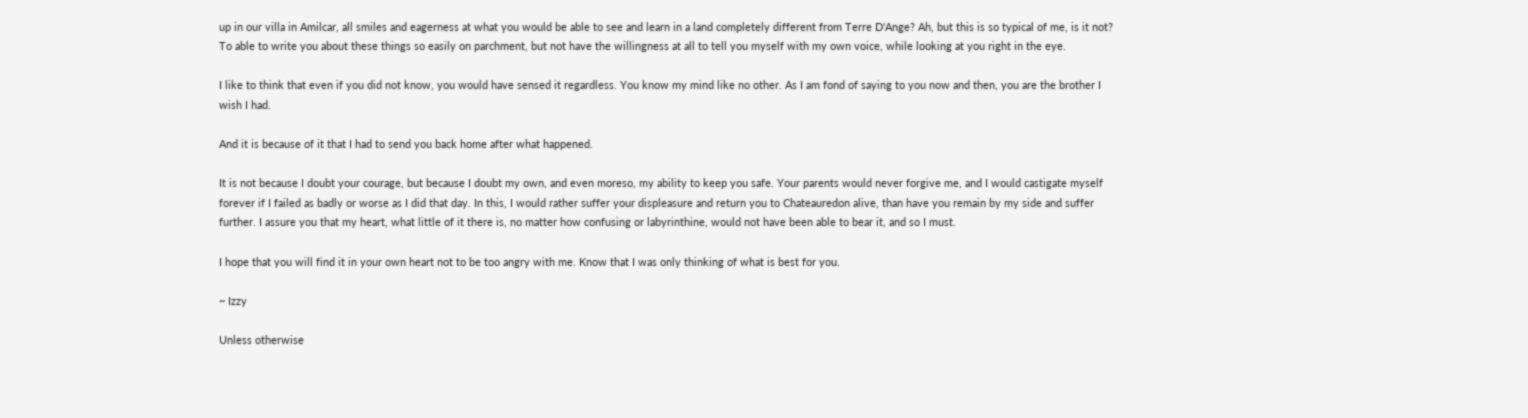up in our villa in Amilcar, all smiles and eagerness at what you would be able to see and learn in a land completely different from Terre D'Ange? Ah, but this is so typical of me, is it not? To able to write you about these things so easily on parchment, but not have the willingness at all to tell you myself with my own voice, while looking at you right in the eye.

I like to think that even if you did not know, you would have sensed it regardless. You know my mind like no other. As I am fond of saying to you now and then, you are the brother I wish I had.

And it is because of it that I had to send you back home after what happened.

It is not because I doubt your courage, but because I doubt my own, and even moreso, my ability to keep you safe. Your parents would never forgive me, and I would castigate myself forever if I failed as badly or worse as I did that day. In this, I would rather suffer your displeasure and return you to Chateauredon alive, than have you remain by my side and suffer further. I assure you that my heart, what little of it there is, no matter how confusing or labyrinthine, would not have been able to bear it, and so I must.

I hope that you will find it in your own heart not to be too angry with me. Know that I was only thinking of what is best for you.

~ Izzy

Unless otherwise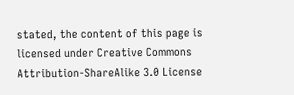stated, the content of this page is licensed under Creative Commons Attribution-ShareAlike 3.0 License